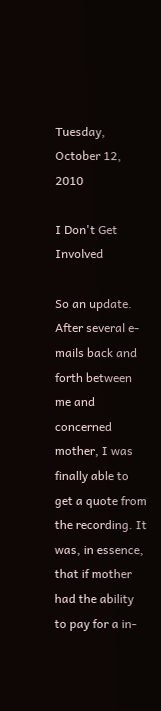Tuesday, October 12, 2010

I Don't Get Involved

So an update. After several e-mails back and forth between me and concerned mother, I was finally able to get a quote from the recording. It was, in essence, that if mother had the ability to pay for a in-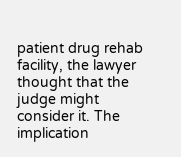patient drug rehab facility, the lawyer thought that the judge might consider it. The implication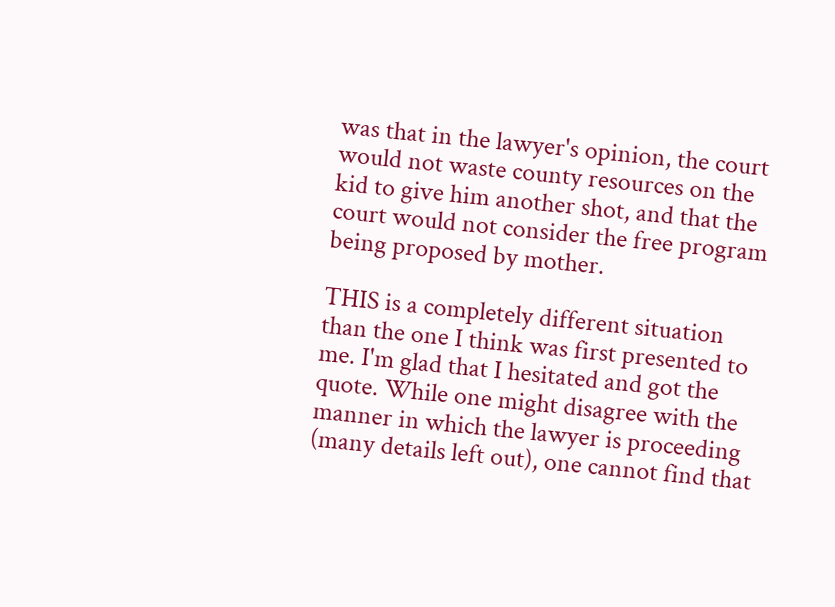was that in the lawyer's opinion, the court would not waste county resources on the kid to give him another shot, and that the court would not consider the free program being proposed by mother.

THIS is a completely different situation than the one I think was first presented to me. I'm glad that I hesitated and got the quote. While one might disagree with the manner in which the lawyer is proceeding (many details left out), one cannot find that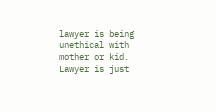lawyer is being unethical with mother or kid. Lawyer is just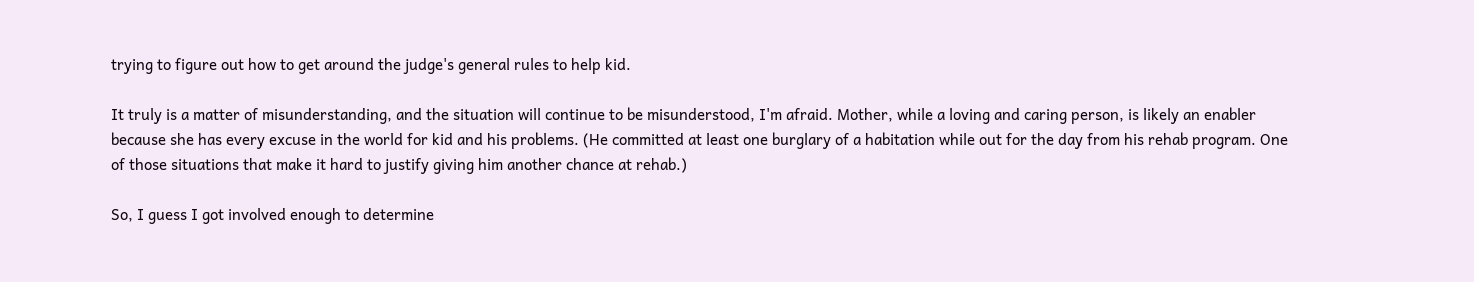trying to figure out how to get around the judge's general rules to help kid.

It truly is a matter of misunderstanding, and the situation will continue to be misunderstood, I'm afraid. Mother, while a loving and caring person, is likely an enabler because she has every excuse in the world for kid and his problems. (He committed at least one burglary of a habitation while out for the day from his rehab program. One of those situations that make it hard to justify giving him another chance at rehab.)

So, I guess I got involved enough to determine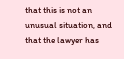that this is not an unusual situation, and that the lawyer has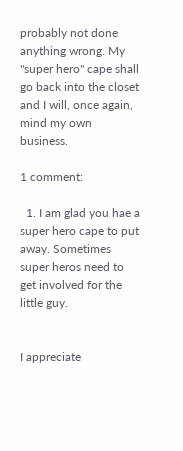probably not done anything wrong. My "super hero" cape shall go back into the closet and I will, once again, mind my own business.

1 comment:

  1. I am glad you hae a super hero cape to put away. Sometimes super heros need to get involved for the little guy.


I appreciate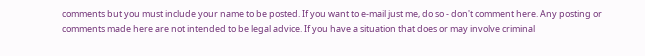comments but you must include your name to be posted. If you want to e-mail just me, do so - don't comment here. Any posting or comments made here are not intended to be legal advice. If you have a situation that does or may involve criminal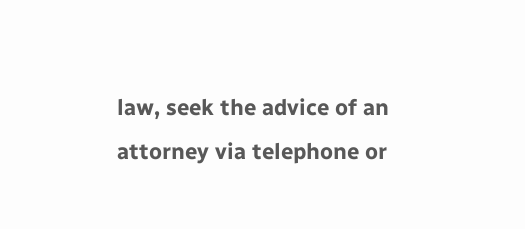law, seek the advice of an attorney via telephone or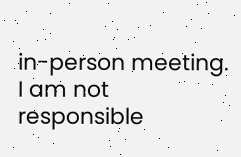in-person meeting. I am not responsible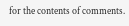for the contents of comments.